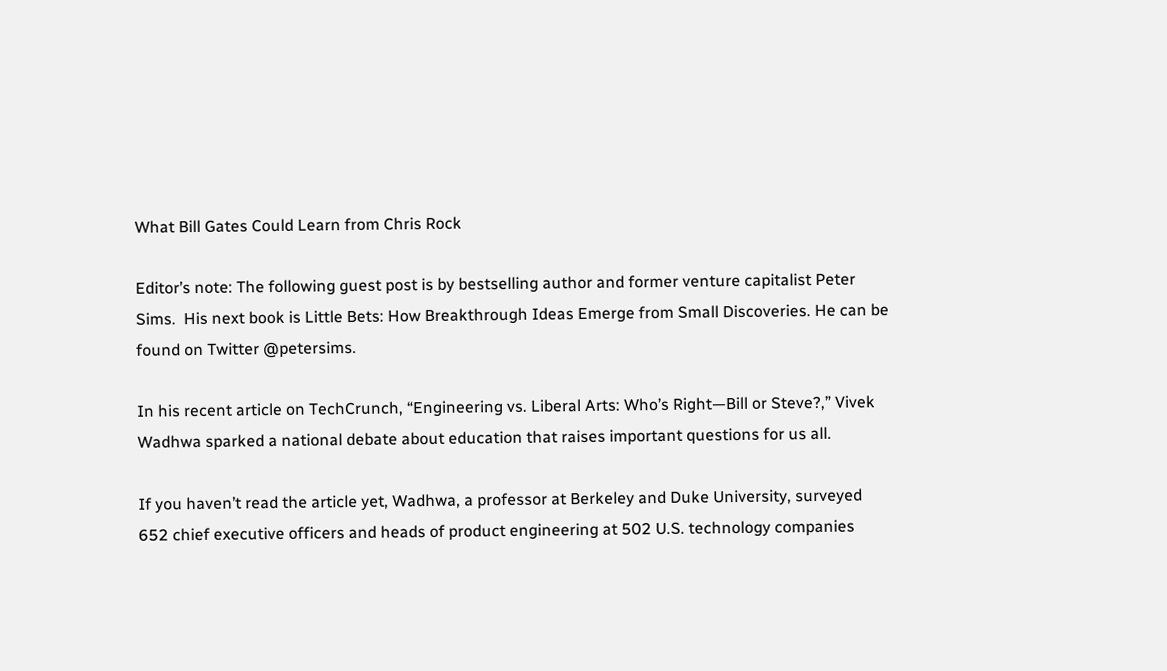What Bill Gates Could Learn from Chris Rock

Editor’s note: The following guest post is by bestselling author and former venture capitalist Peter Sims.  His next book is Little Bets: How Breakthrough Ideas Emerge from Small Discoveries. He can be found on Twitter @petersims.

In his recent article on TechCrunch, “Engineering vs. Liberal Arts: Who’s Right—Bill or Steve?,” Vivek Wadhwa sparked a national debate about education that raises important questions for us all.

If you haven’t read the article yet, Wadhwa, a professor at Berkeley and Duke University, surveyed 652 chief executive officers and heads of product engineering at 502 U.S. technology companies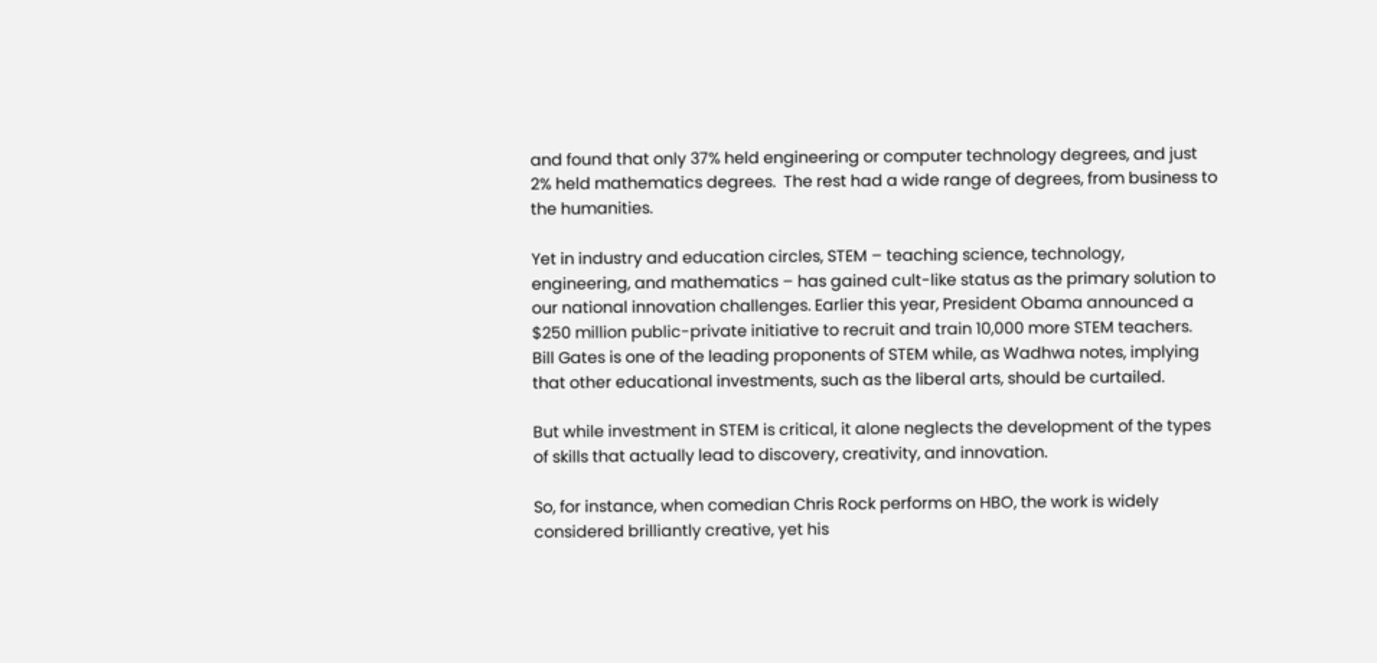and found that only 37% held engineering or computer technology degrees, and just 2% held mathematics degrees.  The rest had a wide range of degrees, from business to the humanities.

Yet in industry and education circles, STEM – teaching science, technology, engineering, and mathematics – has gained cult-like status as the primary solution to our national innovation challenges. Earlier this year, President Obama announced a $250 million public-private initiative to recruit and train 10,000 more STEM teachers.  Bill Gates is one of the leading proponents of STEM while, as Wadhwa notes, implying that other educational investments, such as the liberal arts, should be curtailed.

But while investment in STEM is critical, it alone neglects the development of the types of skills that actually lead to discovery, creativity, and innovation.

So, for instance, when comedian Chris Rock performs on HBO, the work is widely considered brilliantly creative, yet his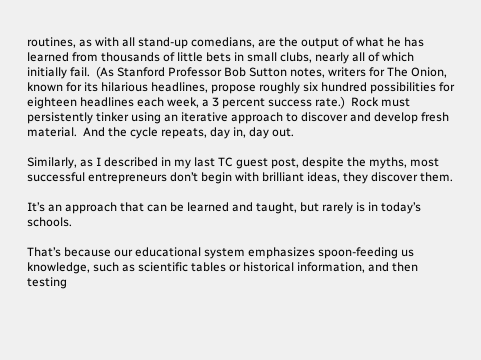routines, as with all stand-up comedians, are the output of what he has learned from thousands of little bets in small clubs, nearly all of which initially fail.  (As Stanford Professor Bob Sutton notes, writers for The Onion, known for its hilarious headlines, propose roughly six hundred possibilities for eighteen headlines each week, a 3 percent success rate.)  Rock must persistently tinker using an iterative approach to discover and develop fresh material.  And the cycle repeats, day in, day out.

Similarly, as I described in my last TC guest post, despite the myths, most successful entrepreneurs don’t begin with brilliant ideas, they discover them.

It’s an approach that can be learned and taught, but rarely is in today’s schools.

That’s because our educational system emphasizes spoon-feeding us knowledge, such as scientific tables or historical information, and then testing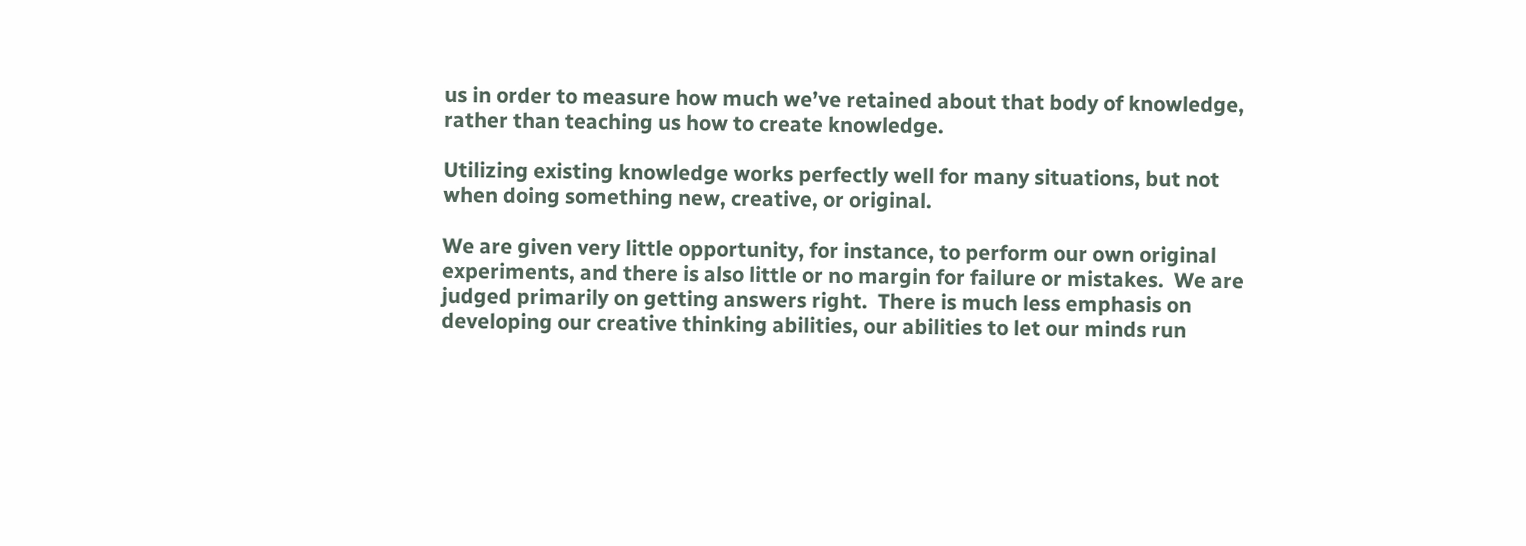us in order to measure how much we’ve retained about that body of knowledge, rather than teaching us how to create knowledge.

Utilizing existing knowledge works perfectly well for many situations, but not when doing something new, creative, or original.

We are given very little opportunity, for instance, to perform our own original experiments, and there is also little or no margin for failure or mistakes.  We are judged primarily on getting answers right.  There is much less emphasis on developing our creative thinking abilities, our abilities to let our minds run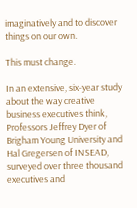imaginatively and to discover things on our own.

This must change.

In an extensive, six-year study about the way creative business executives think, Professors Jeffrey Dyer of Brigham Young University and Hal Gregersen of INSEAD, surveyed over three thousand executives and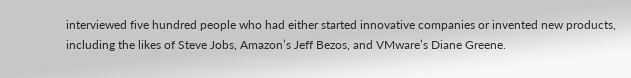interviewed five hundred people who had either started innovative companies or invented new products, including the likes of Steve Jobs, Amazon’s Jeff Bezos, and VMware’s Diane Greene.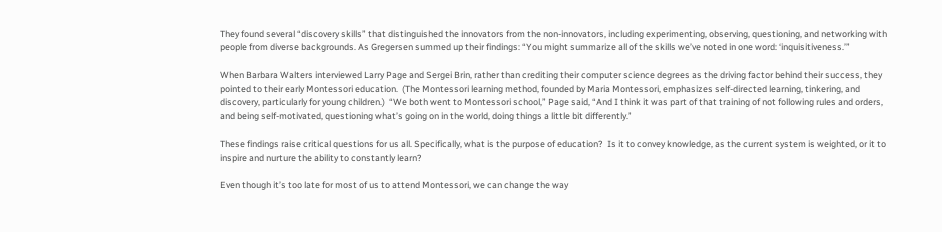They found several “discovery skills” that distinguished the innovators from the non-innovators, including experimenting, observing, questioning, and networking with people from diverse backgrounds. As Gregersen summed up their findings: “You might summarize all of the skills we’ve noted in one word: ‘inquisitiveness.’”

When Barbara Walters interviewed Larry Page and Sergei Brin, rather than crediting their computer science degrees as the driving factor behind their success, they pointed to their early Montessori education.  (The Montessori learning method, founded by Maria Montessori, emphasizes self-directed learning, tinkering, and discovery, particularly for young children.)  “We both went to Montessori school,” Page said, “And I think it was part of that training of not following rules and orders, and being self-motivated, questioning what’s going on in the world, doing things a little bit differently.”

These findings raise critical questions for us all. Specifically, what is the purpose of education?  Is it to convey knowledge, as the current system is weighted, or it to inspire and nurture the ability to constantly learn?

Even though it’s too late for most of us to attend Montessori, we can change the way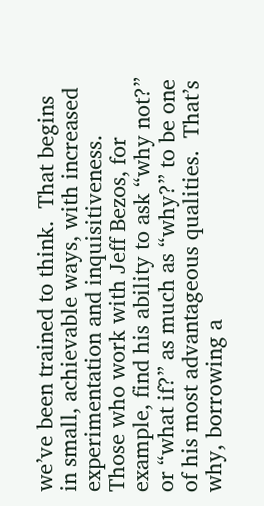we’ve been trained to think.  That begins in small, achievable ways, with increased experimentation and inquisitiveness.  Those who work with Jeff Bezos, for example, find his ability to ask “why not?” or “what if?” as much as “why?” to be one of his most advantageous qualities.  That’s why, borrowing a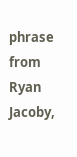phrase from Ryan Jacoby,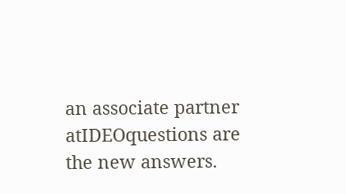an associate partner atIDEOquestions are the new answers.